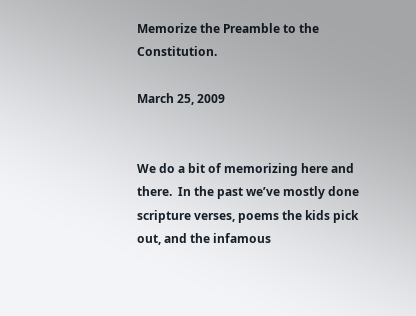Memorize the Preamble to the Constitution.

March 25, 2009


We do a bit of memorizing here and there.  In the past we’ve mostly done scripture verses, poems the kids pick out, and the infamous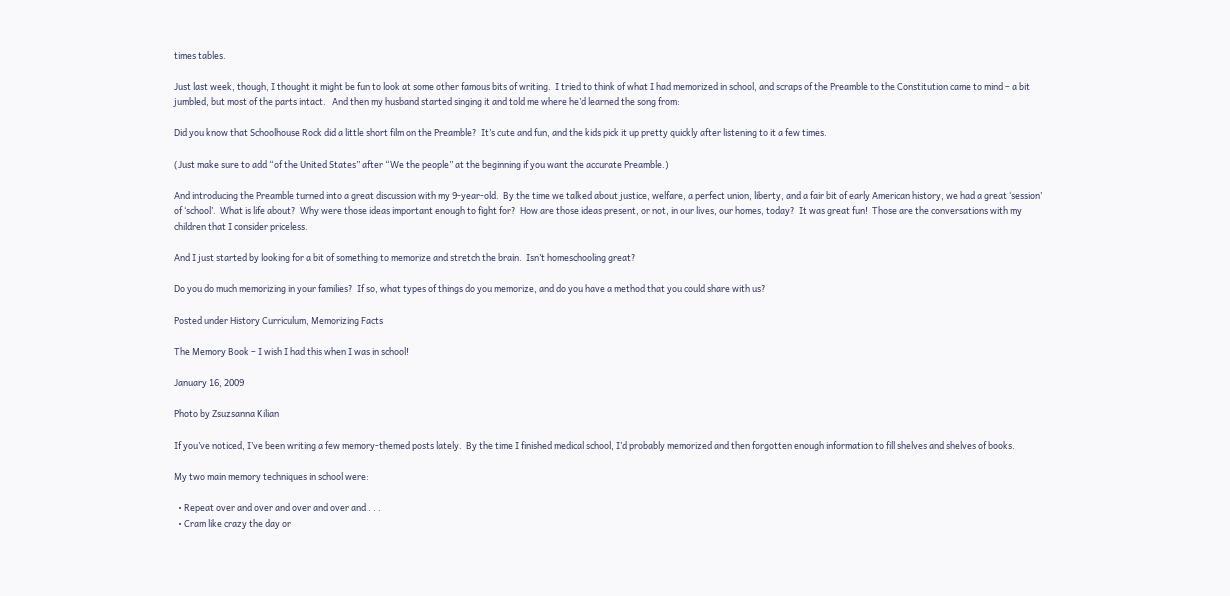times tables.

Just last week, though, I thought it might be fun to look at some other famous bits of writing.  I tried to think of what I had memorized in school, and scraps of the Preamble to the Constitution came to mind – a bit jumbled, but most of the parts intact.   And then my husband started singing it and told me where he’d learned the song from:

Did you know that Schoolhouse Rock did a little short film on the Preamble?  It’s cute and fun, and the kids pick it up pretty quickly after listening to it a few times.

(Just make sure to add “of the United States” after “We the people” at the beginning if you want the accurate Preamble.)

And introducing the Preamble turned into a great discussion with my 9-year-old.  By the time we talked about justice, welfare, a perfect union, liberty, and a fair bit of early American history, we had a great ‘session’ of ‘school’.  What is life about?  Why were those ideas important enough to fight for?  How are those ideas present, or not, in our lives, our homes, today?  It was great fun!  Those are the conversations with my children that I consider priceless.

And I just started by looking for a bit of something to memorize and stretch the brain.  Isn’t homeschooling great?

Do you do much memorizing in your families?  If so, what types of things do you memorize, and do you have a method that you could share with us?

Posted under History Curriculum, Memorizing Facts

The Memory Book – I wish I had this when I was in school!

January 16, 2009

Photo by Zsuzsanna Kilian

If you’ve noticed, I’ve been writing a few memory-themed posts lately.  By the time I finished medical school, I’d probably memorized and then forgotten enough information to fill shelves and shelves of books.

My two main memory techniques in school were:

  • Repeat over and over and over and over and . . .
  • Cram like crazy the day or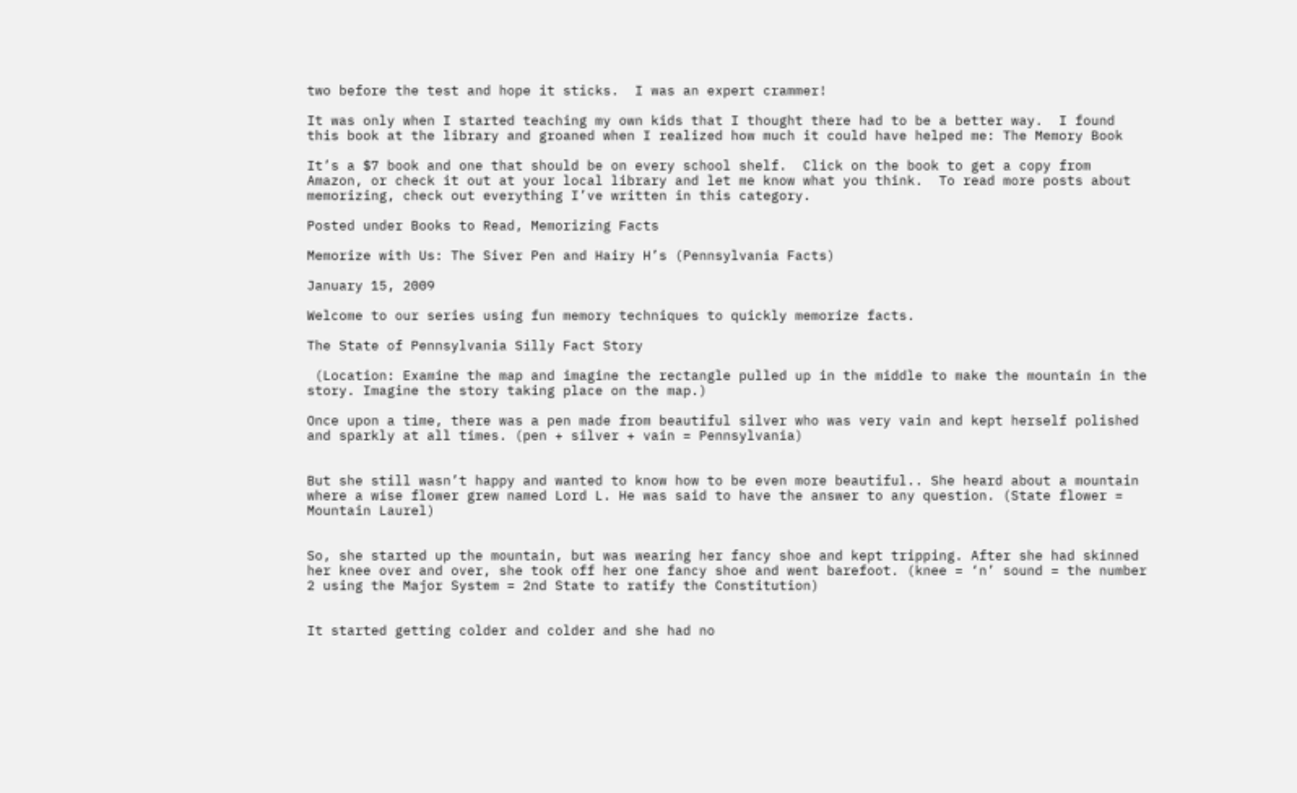two before the test and hope it sticks.  I was an expert crammer!

It was only when I started teaching my own kids that I thought there had to be a better way.  I found this book at the library and groaned when I realized how much it could have helped me: The Memory Book

It’s a $7 book and one that should be on every school shelf.  Click on the book to get a copy from Amazon, or check it out at your local library and let me know what you think.  To read more posts about memorizing, check out everything I’ve written in this category.

Posted under Books to Read, Memorizing Facts

Memorize with Us: The Siver Pen and Hairy H’s (Pennsylvania Facts)

January 15, 2009

Welcome to our series using fun memory techniques to quickly memorize facts.

The State of Pennsylvania Silly Fact Story

 (Location: Examine the map and imagine the rectangle pulled up in the middle to make the mountain in the story. Imagine the story taking place on the map.)

Once upon a time, there was a pen made from beautiful silver who was very vain and kept herself polished and sparkly at all times. (pen + silver + vain = Pennsylvania)


But she still wasn’t happy and wanted to know how to be even more beautiful.. She heard about a mountain where a wise flower grew named Lord L. He was said to have the answer to any question. (State flower = Mountain Laurel)


So, she started up the mountain, but was wearing her fancy shoe and kept tripping. After she had skinned her knee over and over, she took off her one fancy shoe and went barefoot. (knee = ‘n’ sound = the number 2 using the Major System = 2nd State to ratify the Constitution)


It started getting colder and colder and she had no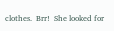clothes.  Brr!  She looked for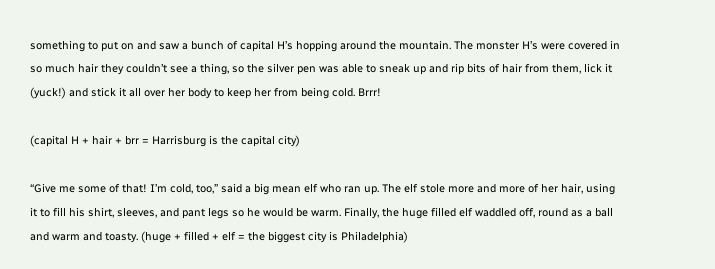something to put on and saw a bunch of capital H’s hopping around the mountain. The monster H’s were covered in so much hair they couldn’t see a thing, so the silver pen was able to sneak up and rip bits of hair from them, lick it (yuck!) and stick it all over her body to keep her from being cold. Brrr!

(capital H + hair + brr = Harrisburg is the capital city)

“Give me some of that! I’m cold, too,” said a big mean elf who ran up. The elf stole more and more of her hair, using it to fill his shirt, sleeves, and pant legs so he would be warm. Finally, the huge filled elf waddled off, round as a ball and warm and toasty. (huge + filled + elf = the biggest city is Philadelphia)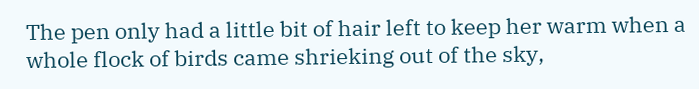The pen only had a little bit of hair left to keep her warm when a whole flock of birds came shrieking out of the sky,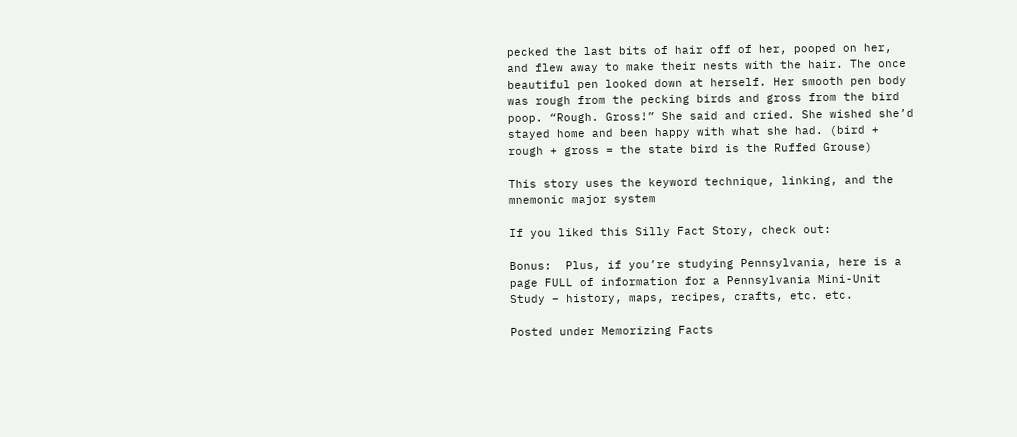pecked the last bits of hair off of her, pooped on her, and flew away to make their nests with the hair. The once beautiful pen looked down at herself. Her smooth pen body was rough from the pecking birds and gross from the bird poop. “Rough. Gross!” She said and cried. She wished she’d stayed home and been happy with what she had. (bird + rough + gross = the state bird is the Ruffed Grouse)

This story uses the keyword technique, linking, and the mnemonic major system

If you liked this Silly Fact Story, check out:

Bonus:  Plus, if you’re studying Pennsylvania, here is a page FULL of information for a Pennsylvania Mini-Unit Study – history, maps, recipes, crafts, etc. etc.

Posted under Memorizing Facts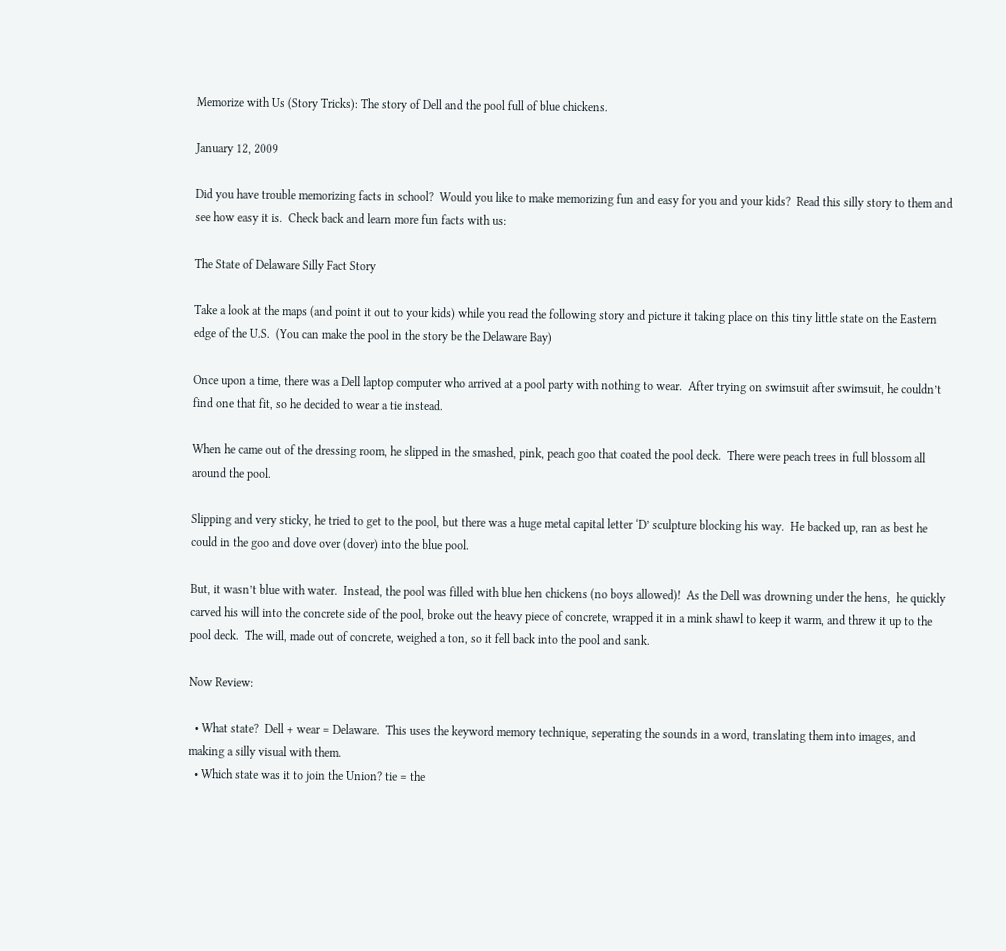Memorize with Us (Story Tricks): The story of Dell and the pool full of blue chickens.

January 12, 2009

Did you have trouble memorizing facts in school?  Would you like to make memorizing fun and easy for you and your kids?  Read this silly story to them and see how easy it is.  Check back and learn more fun facts with us:

The State of Delaware Silly Fact Story

Take a look at the maps (and point it out to your kids) while you read the following story and picture it taking place on this tiny little state on the Eastern edge of the U.S.  (You can make the pool in the story be the Delaware Bay)

Once upon a time, there was a Dell laptop computer who arrived at a pool party with nothing to wear.  After trying on swimsuit after swimsuit, he couldn’t find one that fit, so he decided to wear a tie instead.

When he came out of the dressing room, he slipped in the smashed, pink, peach goo that coated the pool deck.  There were peach trees in full blossom all around the pool.

Slipping and very sticky, he tried to get to the pool, but there was a huge metal capital letter ‘D’ sculpture blocking his way.  He backed up, ran as best he could in the goo and dove over (dover) into the blue pool.

But, it wasn’t blue with water.  Instead, the pool was filled with blue hen chickens (no boys allowed)!  As the Dell was drowning under the hens,  he quickly carved his will into the concrete side of the pool, broke out the heavy piece of concrete, wrapped it in a mink shawl to keep it warm, and threw it up to the pool deck.  The will, made out of concrete, weighed a ton, so it fell back into the pool and sank.

Now Review:

  • What state?  Dell + wear = Delaware.  This uses the keyword memory technique, seperating the sounds in a word, translating them into images, and making a silly visual with them.
  • Which state was it to join the Union? tie = the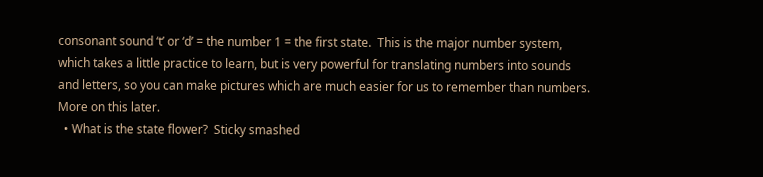consonant sound ‘t’ or ‘d’ = the number 1 = the first state.  This is the major number system, which takes a little practice to learn, but is very powerful for translating numbers into sounds and letters, so you can make pictures which are much easier for us to remember than numbers.  More on this later.
  • What is the state flower?  Sticky smashed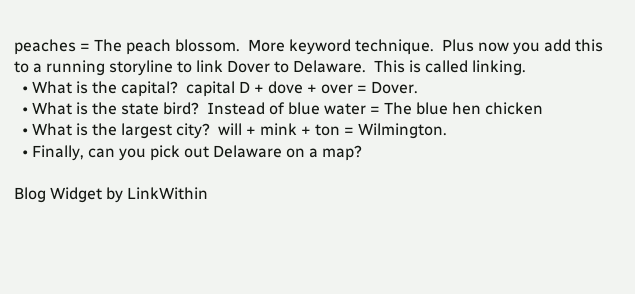peaches = The peach blossom.  More keyword technique.  Plus now you add this to a running storyline to link Dover to Delaware.  This is called linking.
  • What is the capital?  capital D + dove + over = Dover.
  • What is the state bird?  Instead of blue water = The blue hen chicken
  • What is the largest city?  will + mink + ton = Wilmington.
  • Finally, can you pick out Delaware on a map?

Blog Widget by LinkWithin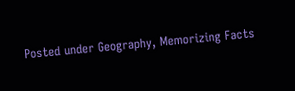Posted under Geography, Memorizing Facts